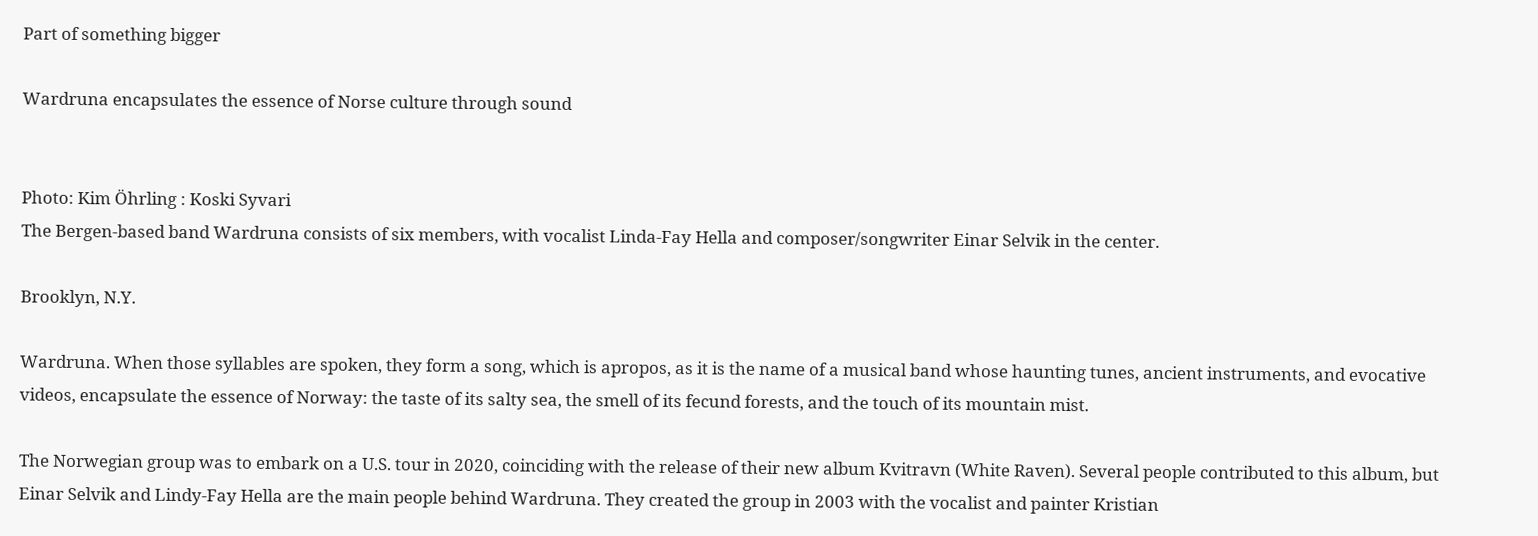Part of something bigger

Wardruna encapsulates the essence of Norse culture through sound


Photo: Kim Öhrling : Koski Syvari
The Bergen-based band Wardruna consists of six members, with vocalist Linda-Fay Hella and composer/songwriter Einar Selvik in the center.

Brooklyn, N.Y.

Wardruna. When those syllables are spoken, they form a song, which is apropos, as it is the name of a musical band whose haunting tunes, ancient instruments, and evocative videos, encapsulate the essence of Norway: the taste of its salty sea, the smell of its fecund forests, and the touch of its mountain mist.

The Norwegian group was to embark on a U.S. tour in 2020, coinciding with the release of their new album Kvitravn (White Raven). Several people contributed to this album, but Einar Selvik and Lindy-Fay Hella are the main people behind Wardruna. They created the group in 2003 with the vocalist and painter Kristian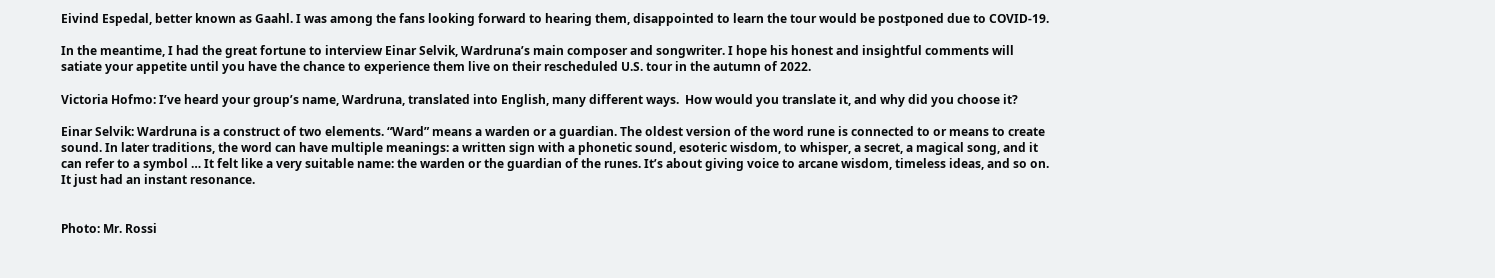Eivind Espedal, better known as Gaahl. I was among the fans looking forward to hearing them, disappointed to learn the tour would be postponed due to COVID-19.

In the meantime, I had the great fortune to interview Einar Selvik, Wardruna’s main composer and songwriter. I hope his honest and insightful comments will satiate your appetite until you have the chance to experience them live on their rescheduled U.S. tour in the autumn of 2022.

Victoria Hofmo: I’ve heard your group’s name, Wardruna, translated into English, many different ways.  How would you translate it, and why did you choose it?

Einar Selvik: Wardruna is a construct of two elements. “Ward” means a warden or a guardian. The oldest version of the word rune is connected to or means to create sound. In later traditions, the word can have multiple meanings: a written sign with a phonetic sound, esoteric wisdom, to whisper, a secret, a magical song, and it can refer to a symbol … It felt like a very suitable name: the warden or the guardian of the runes. It’s about giving voice to arcane wisdom, timeless ideas, and so on. It just had an instant resonance.


Photo: Mr. Rossi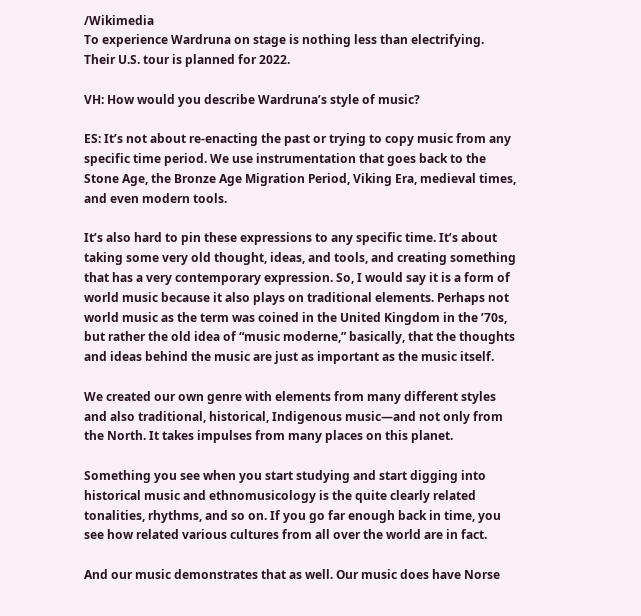/Wikimedia
To experience Wardruna on stage is nothing less than electrifying. Their U.S. tour is planned for 2022.

VH: How would you describe Wardruna’s style of music?

ES: It’s not about re-enacting the past or trying to copy music from any specific time period. We use instrumentation that goes back to the Stone Age, the Bronze Age Migration Period, Viking Era, medieval times, and even modern tools.

It’s also hard to pin these expressions to any specific time. It’s about taking some very old thought, ideas, and tools, and creating something that has a very contemporary expression. So, I would say it is a form of world music because it also plays on traditional elements. Perhaps not world music as the term was coined in the United Kingdom in the ’70s, but rather the old idea of “music moderne,” basically, that the thoughts and ideas behind the music are just as important as the music itself.

We created our own genre with elements from many different styles and also traditional, historical, Indigenous music—and not only from the North. It takes impulses from many places on this planet.

Something you see when you start studying and start digging into historical music and ethnomusicology is the quite clearly related tonalities, rhythms, and so on. If you go far enough back in time, you see how related various cultures from all over the world are in fact.

And our music demonstrates that as well. Our music does have Norse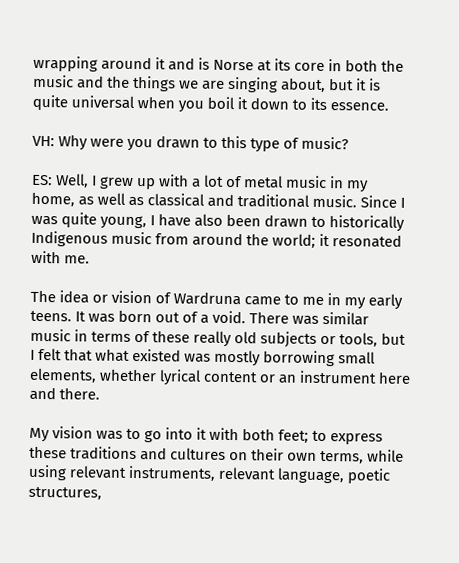wrapping around it and is Norse at its core in both the music and the things we are singing about, but it is quite universal when you boil it down to its essence.

VH: Why were you drawn to this type of music?

ES: Well, I grew up with a lot of metal music in my home, as well as classical and traditional music. Since I was quite young, I have also been drawn to historically Indigenous music from around the world; it resonated with me.

The idea or vision of Wardruna came to me in my early teens. It was born out of a void. There was similar music in terms of these really old subjects or tools, but I felt that what existed was mostly borrowing small elements, whether lyrical content or an instrument here and there.

My vision was to go into it with both feet; to express these traditions and cultures on their own terms, while using relevant instruments, relevant language, poetic structures,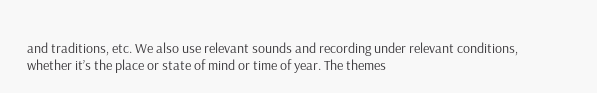and traditions, etc. We also use relevant sounds and recording under relevant conditions, whether it’s the place or state of mind or time of year. The themes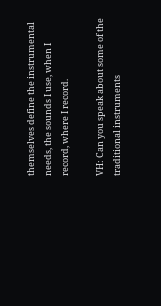themselves define the instrumental needs, the sounds I use, when I record, where I record.

VH: Can you speak about some of the traditional instruments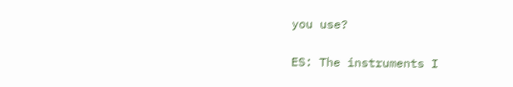you use?

ES: The instruments I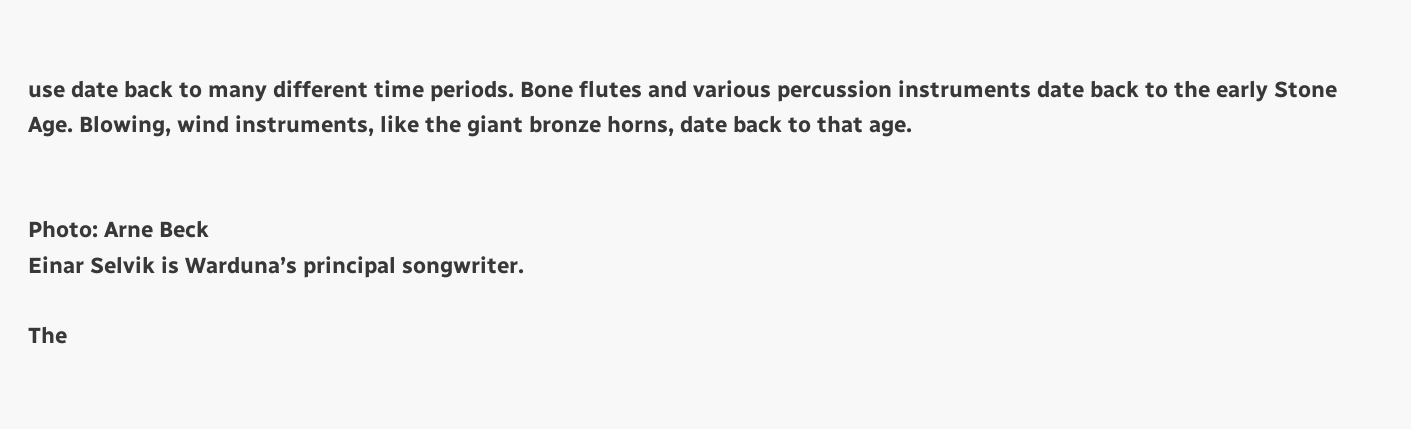use date back to many different time periods. Bone flutes and various percussion instruments date back to the early Stone Age. Blowing, wind instruments, like the giant bronze horns, date back to that age.


Photo: Arne Beck
Einar Selvik is Warduna’s principal songwriter.

The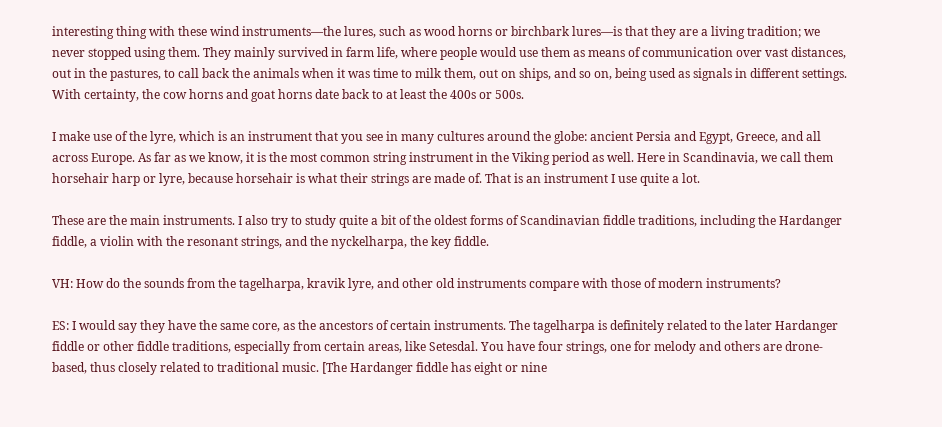interesting thing with these wind instruments—the lures, such as wood horns or birchbark lures—is that they are a living tradition; we never stopped using them. They mainly survived in farm life, where people would use them as means of communication over vast distances, out in the pastures, to call back the animals when it was time to milk them, out on ships, and so on, being used as signals in different settings. With certainty, the cow horns and goat horns date back to at least the 400s or 500s.

I make use of the lyre, which is an instrument that you see in many cultures around the globe: ancient Persia and Egypt, Greece, and all across Europe. As far as we know, it is the most common string instrument in the Viking period as well. Here in Scandinavia, we call them horsehair harp or lyre, because horsehair is what their strings are made of. That is an instrument I use quite a lot.

These are the main instruments. I also try to study quite a bit of the oldest forms of Scandinavian fiddle traditions, including the Hardanger fiddle, a violin with the resonant strings, and the nyckelharpa, the key fiddle.

VH: How do the sounds from the tagelharpa, kravik lyre, and other old instruments compare with those of modern instruments?

ES: I would say they have the same core, as the ancestors of certain instruments. The tagelharpa is definitely related to the later Hardanger fiddle or other fiddle traditions, especially from certain areas, like Setesdal. You have four strings, one for melody and others are drone-based, thus closely related to traditional music. [The Hardanger fiddle has eight or nine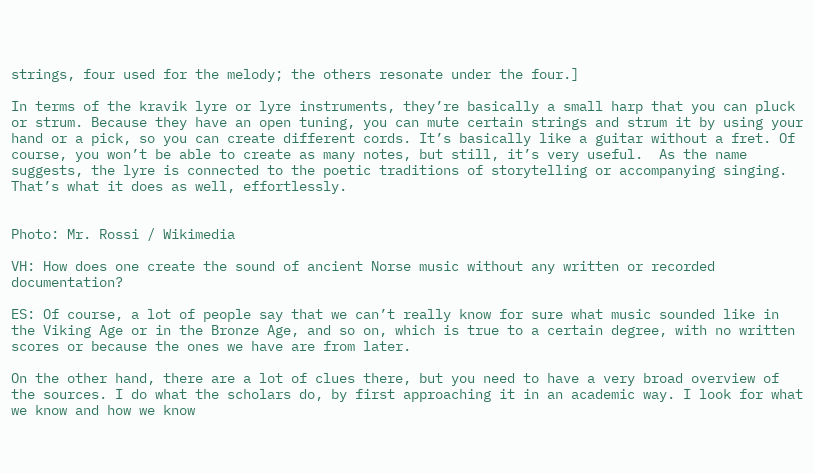strings, four used for the melody; the others resonate under the four.]

In terms of the kravik lyre or lyre instruments, they’re basically a small harp that you can pluck or strum. Because they have an open tuning, you can mute certain strings and strum it by using your hand or a pick, so you can create different cords. It’s basically like a guitar without a fret. Of course, you won’t be able to create as many notes, but still, it’s very useful.  As the name suggests, the lyre is connected to the poetic traditions of storytelling or accompanying singing. That’s what it does as well, effortlessly.


Photo: Mr. Rossi / Wikimedia

VH: How does one create the sound of ancient Norse music without any written or recorded documentation?

ES: Of course, a lot of people say that we can’t really know for sure what music sounded like in the Viking Age or in the Bronze Age, and so on, which is true to a certain degree, with no written scores or because the ones we have are from later.

On the other hand, there are a lot of clues there, but you need to have a very broad overview of the sources. I do what the scholars do, by first approaching it in an academic way. I look for what we know and how we know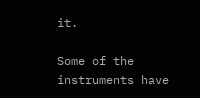it.

Some of the instruments have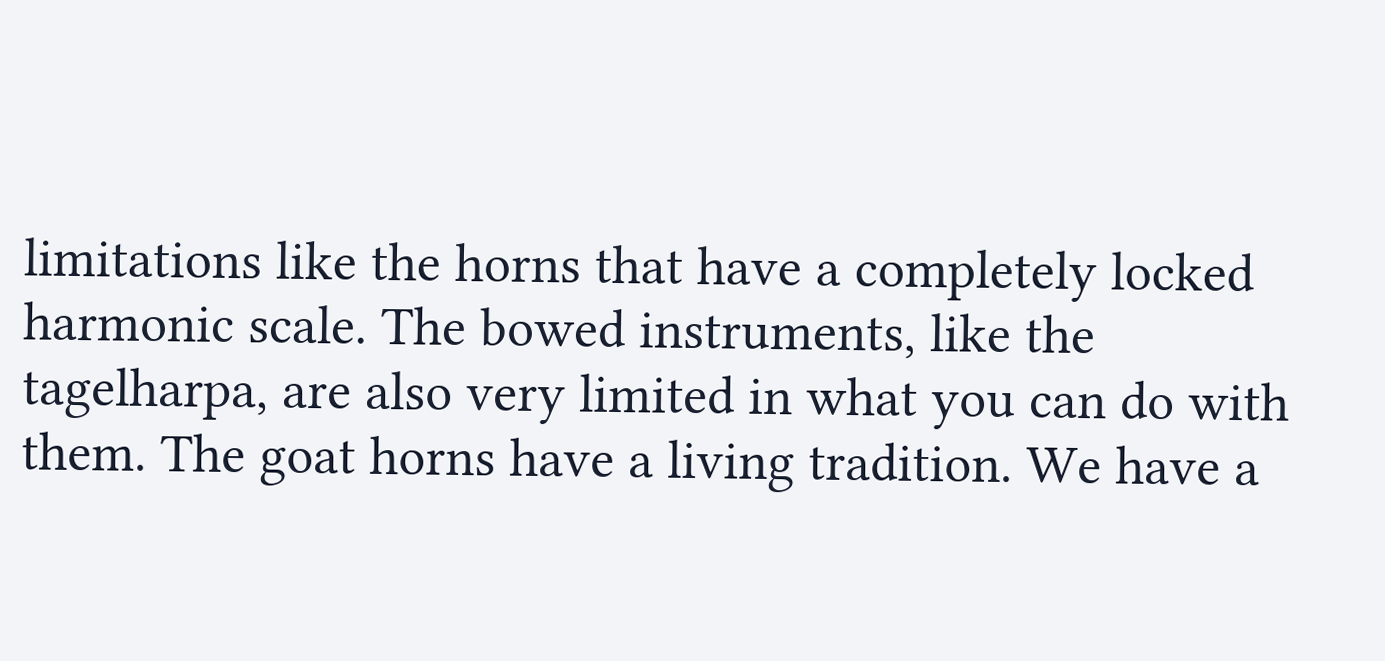limitations like the horns that have a completely locked harmonic scale. The bowed instruments, like the tagelharpa, are also very limited in what you can do with them. The goat horns have a living tradition. We have a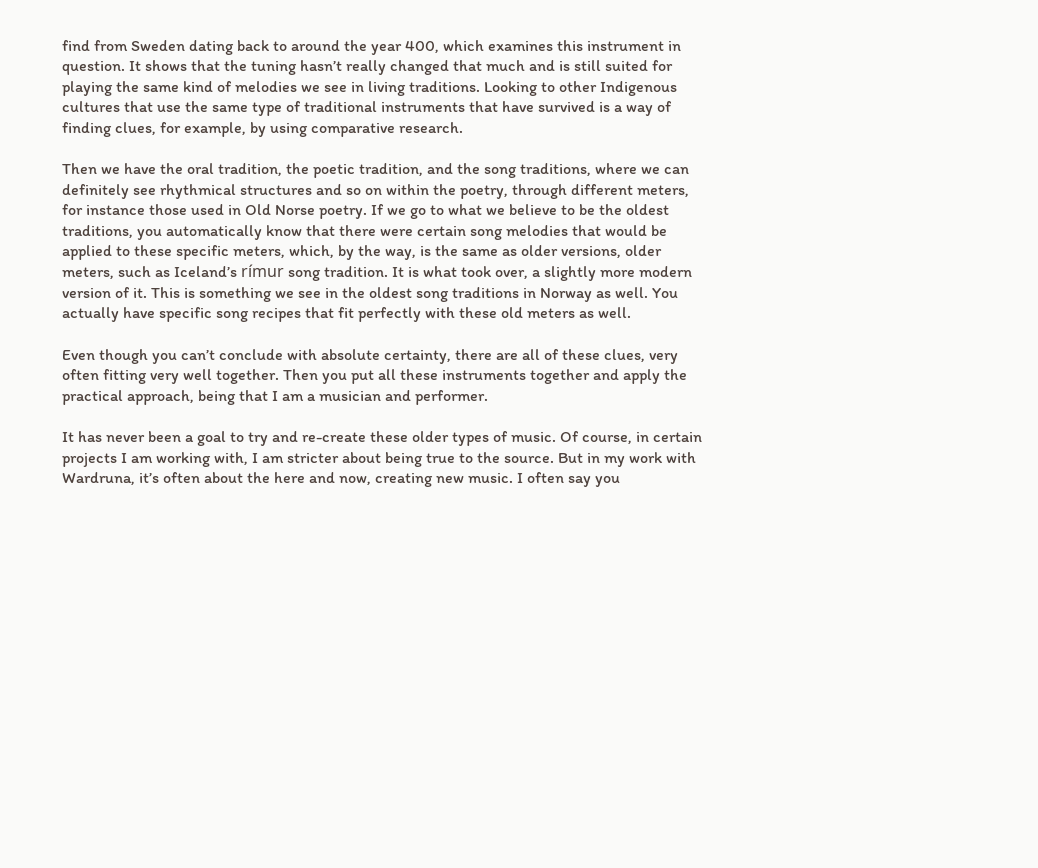find from Sweden dating back to around the year 400, which examines this instrument in question. It shows that the tuning hasn’t really changed that much and is still suited for playing the same kind of melodies we see in living traditions. Looking to other Indigenous cultures that use the same type of traditional instruments that have survived is a way of finding clues, for example, by using comparative research.

Then we have the oral tradition, the poetic tradition, and the song traditions, where we can definitely see rhythmical structures and so on within the poetry, through different meters, for instance those used in Old Norse poetry. If we go to what we believe to be the oldest traditions, you automatically know that there were certain song melodies that would be applied to these specific meters, which, by the way, is the same as older versions, older meters, such as Iceland’s rímur song tradition. It is what took over, a slightly more modern version of it. This is something we see in the oldest song traditions in Norway as well. You actually have specific song recipes that fit perfectly with these old meters as well.

Even though you can’t conclude with absolute certainty, there are all of these clues, very often fitting very well together. Then you put all these instruments together and apply the practical approach, being that I am a musician and performer.

It has never been a goal to try and re-create these older types of music. Of course, in certain projects I am working with, I am stricter about being true to the source. But in my work with Wardruna, it’s often about the here and now, creating new music. I often say you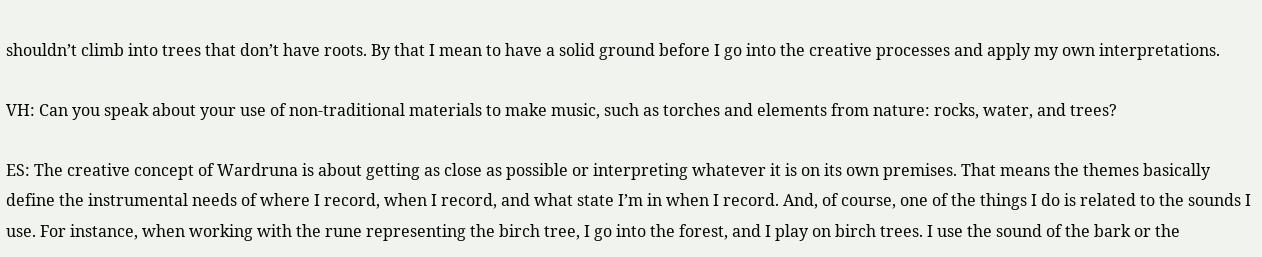shouldn’t climb into trees that don’t have roots. By that I mean to have a solid ground before I go into the creative processes and apply my own interpretations.

VH: Can you speak about your use of non-traditional materials to make music, such as torches and elements from nature: rocks, water, and trees?

ES: The creative concept of Wardruna is about getting as close as possible or interpreting whatever it is on its own premises. That means the themes basically define the instrumental needs of where I record, when I record, and what state I’m in when I record. And, of course, one of the things I do is related to the sounds I use. For instance, when working with the rune representing the birch tree, I go into the forest, and I play on birch trees. I use the sound of the bark or the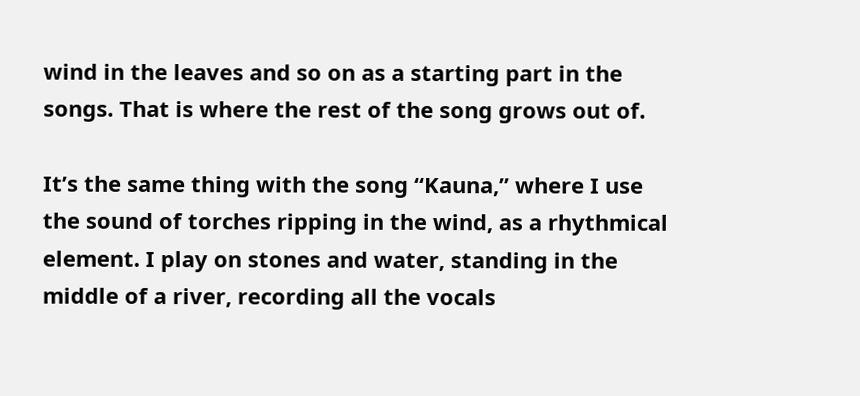wind in the leaves and so on as a starting part in the songs. That is where the rest of the song grows out of.

It’s the same thing with the song “Kauna,” where I use the sound of torches ripping in the wind, as a rhythmical element. I play on stones and water, standing in the middle of a river, recording all the vocals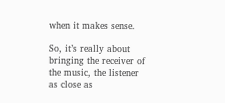when it makes sense.

So, it’s really about bringing the receiver of the music, the listener as close as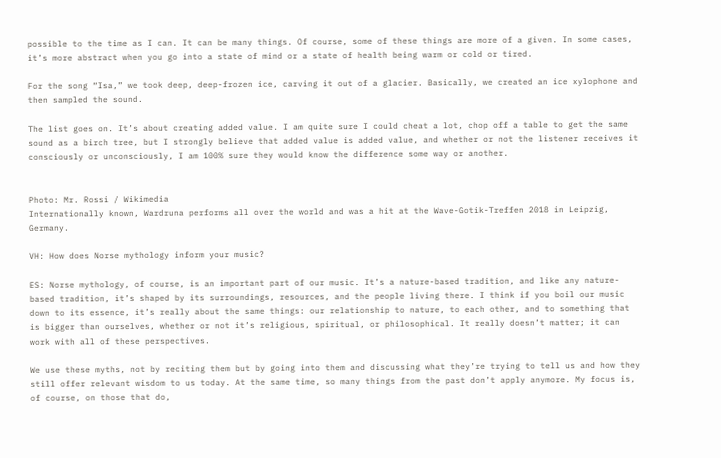possible to the time as I can. It can be many things. Of course, some of these things are more of a given. In some cases, it’s more abstract when you go into a state of mind or a state of health being warm or cold or tired.

For the song “Isa,” we took deep, deep-frozen ice, carving it out of a glacier. Basically, we created an ice xylophone and then sampled the sound.

The list goes on. It’s about creating added value. I am quite sure I could cheat a lot, chop off a table to get the same sound as a birch tree, but I strongly believe that added value is added value, and whether or not the listener receives it consciously or unconsciously, I am 100% sure they would know the difference some way or another.


Photo: Mr. Rossi / Wikimedia
Internationally known, Wardruna performs all over the world and was a hit at the Wave-Gotik-Treffen 2018 in Leipzig, Germany.

VH: How does Norse mythology inform your music?

ES: Norse mythology, of course, is an important part of our music. It’s a nature-based tradition, and like any nature-based tradition, it’s shaped by its surroundings, resources, and the people living there. I think if you boil our music down to its essence, it’s really about the same things: our relationship to nature, to each other, and to something that is bigger than ourselves, whether or not it’s religious, spiritual, or philosophical. It really doesn’t matter; it can work with all of these perspectives.

We use these myths, not by reciting them but by going into them and discussing what they’re trying to tell us and how they still offer relevant wisdom to us today. At the same time, so many things from the past don’t apply anymore. My focus is, of course, on those that do,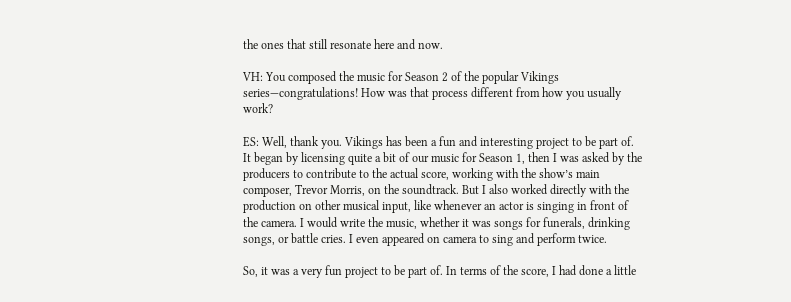the ones that still resonate here and now.

VH: You composed the music for Season 2 of the popular Vikings series—congratulations! How was that process different from how you usually work?

ES: Well, thank you. Vikings has been a fun and interesting project to be part of. It began by licensing quite a bit of our music for Season 1, then I was asked by the producers to contribute to the actual score, working with the show’s main composer, Trevor Morris, on the soundtrack. But I also worked directly with the production on other musical input, like whenever an actor is singing in front of the camera. I would write the music, whether it was songs for funerals, drinking songs, or battle cries. I even appeared on camera to sing and perform twice.

So, it was a very fun project to be part of. In terms of the score, I had done a little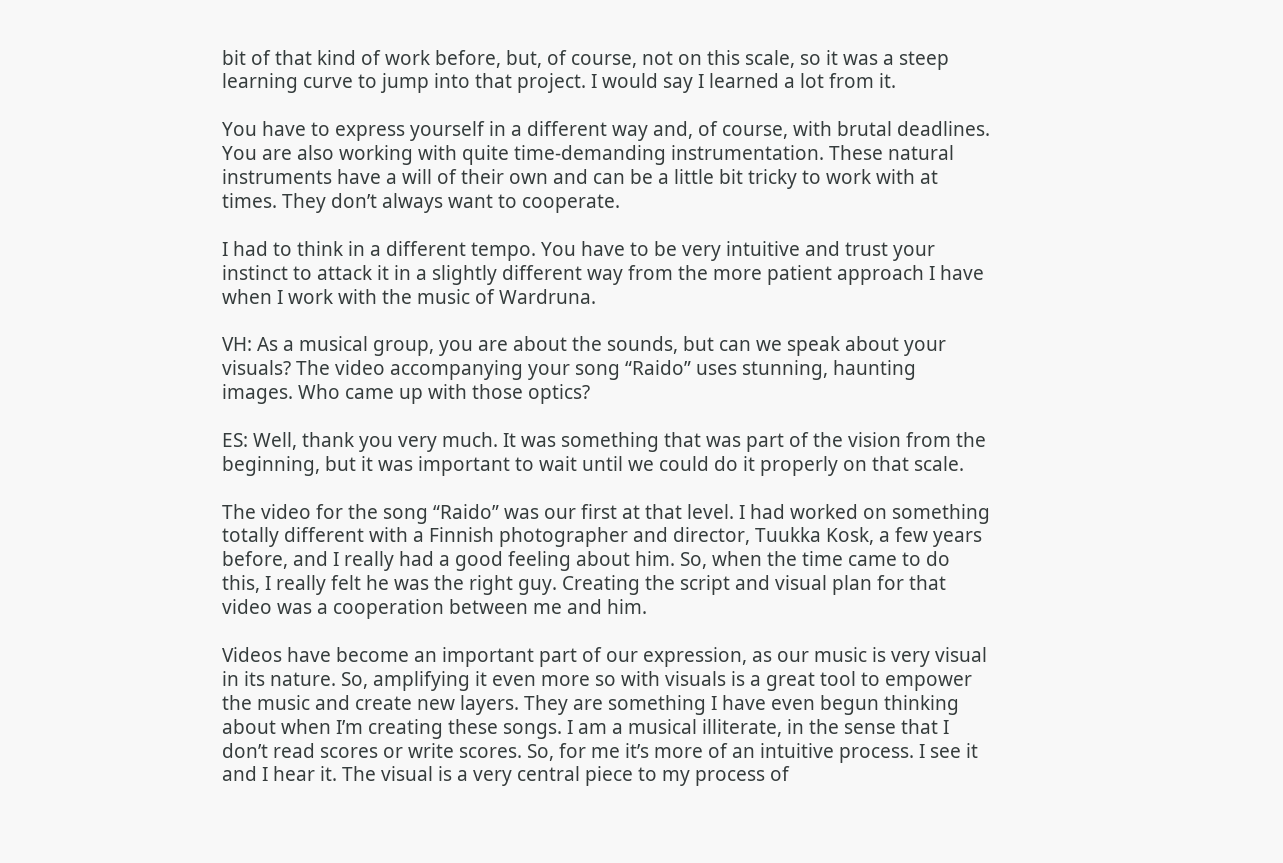bit of that kind of work before, but, of course, not on this scale, so it was a steep learning curve to jump into that project. I would say I learned a lot from it.

You have to express yourself in a different way and, of course, with brutal deadlines. You are also working with quite time-demanding instrumentation. These natural instruments have a will of their own and can be a little bit tricky to work with at times. They don’t always want to cooperate.

I had to think in a different tempo. You have to be very intuitive and trust your instinct to attack it in a slightly different way from the more patient approach I have when I work with the music of Wardruna.

VH: As a musical group, you are about the sounds, but can we speak about your visuals? The video accompanying your song “Raido” uses stunning, haunting images. Who came up with those optics?

ES: Well, thank you very much. It was something that was part of the vision from the beginning, but it was important to wait until we could do it properly on that scale.

The video for the song “Raido” was our first at that level. I had worked on something totally different with a Finnish photographer and director, Tuukka Kosk, a few years before, and I really had a good feeling about him. So, when the time came to do this, I really felt he was the right guy. Creating the script and visual plan for that video was a cooperation between me and him.

Videos have become an important part of our expression, as our music is very visual in its nature. So, amplifying it even more so with visuals is a great tool to empower the music and create new layers. They are something I have even begun thinking about when I’m creating these songs. I am a musical illiterate, in the sense that I don’t read scores or write scores. So, for me it’s more of an intuitive process. I see it and I hear it. The visual is a very central piece to my process of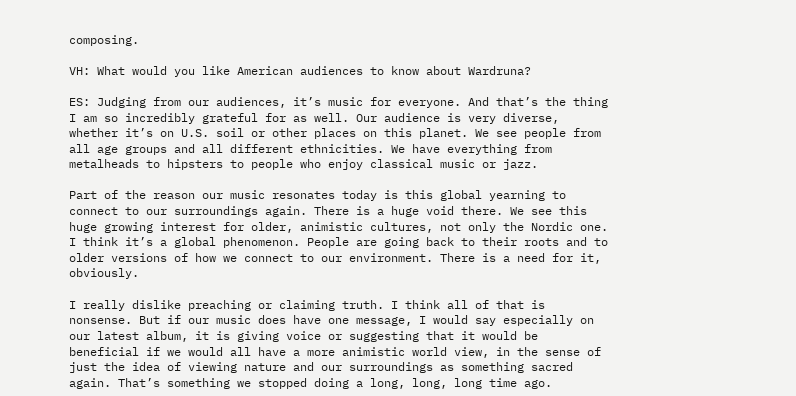composing.

VH: What would you like American audiences to know about Wardruna?

ES: Judging from our audiences, it’s music for everyone. And that’s the thing I am so incredibly grateful for as well. Our audience is very diverse, whether it’s on U.S. soil or other places on this planet. We see people from all age groups and all different ethnicities. We have everything from metalheads to hipsters to people who enjoy classical music or jazz.

Part of the reason our music resonates today is this global yearning to connect to our surroundings again. There is a huge void there. We see this huge growing interest for older, animistic cultures, not only the Nordic one. I think it’s a global phenomenon. People are going back to their roots and to older versions of how we connect to our environment. There is a need for it, obviously.

I really dislike preaching or claiming truth. I think all of that is nonsense. But if our music does have one message, I would say especially on our latest album, it is giving voice or suggesting that it would be beneficial if we would all have a more animistic world view, in the sense of just the idea of viewing nature and our surroundings as something sacred again. That’s something we stopped doing a long, long, long time ago.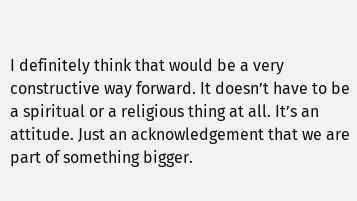I definitely think that would be a very constructive way forward. It doesn’t have to be a spiritual or a religious thing at all. It’s an attitude. Just an acknowledgement that we are part of something bigger.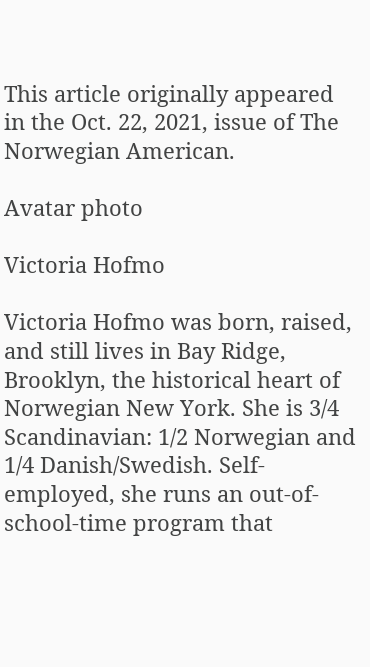This article originally appeared in the Oct. 22, 2021, issue of The Norwegian American.

Avatar photo

Victoria Hofmo

Victoria Hofmo was born, raised, and still lives in Bay Ridge, Brooklyn, the historical heart of Norwegian New York. She is 3/4 Scandinavian: 1/2 Norwegian and 1/4 Danish/Swedish. Self-employed, she runs an out-of-school-time program that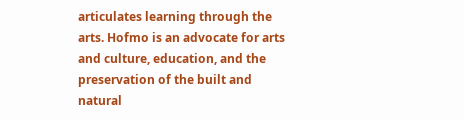articulates learning through the arts. Hofmo is an advocate for arts and culture, education, and the preservation of the built and natural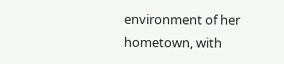environment of her hometown, with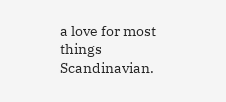a love for most things Scandinavian.